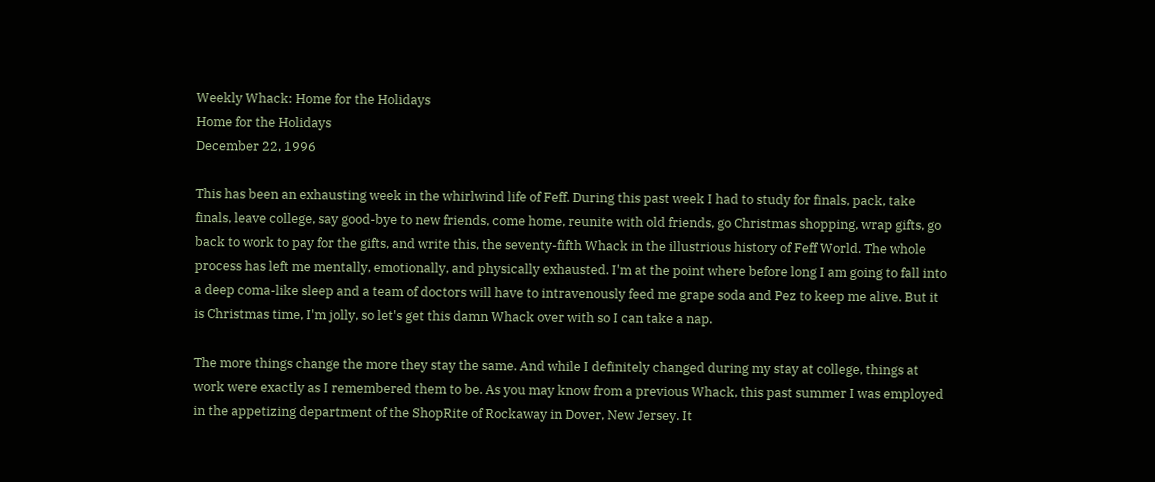Weekly Whack: Home for the Holidays
Home for the Holidays
December 22, 1996

This has been an exhausting week in the whirlwind life of Feff. During this past week I had to study for finals, pack, take finals, leave college, say good-bye to new friends, come home, reunite with old friends, go Christmas shopping, wrap gifts, go back to work to pay for the gifts, and write this, the seventy-fifth Whack in the illustrious history of Feff World. The whole process has left me mentally, emotionally, and physically exhausted. I'm at the point where before long I am going to fall into a deep coma-like sleep and a team of doctors will have to intravenously feed me grape soda and Pez to keep me alive. But it is Christmas time, I'm jolly, so let's get this damn Whack over with so I can take a nap.

The more things change the more they stay the same. And while I definitely changed during my stay at college, things at work were exactly as I remembered them to be. As you may know from a previous Whack, this past summer I was employed in the appetizing department of the ShopRite of Rockaway in Dover, New Jersey. It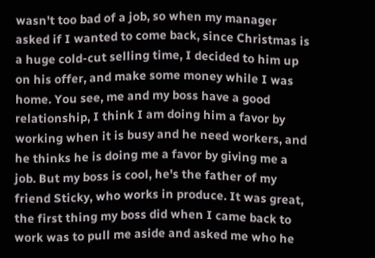wasn't too bad of a job, so when my manager asked if I wanted to come back, since Christmas is a huge cold-cut selling time, I decided to him up on his offer, and make some money while I was home. You see, me and my boss have a good relationship, I think I am doing him a favor by working when it is busy and he need workers, and he thinks he is doing me a favor by giving me a job. But my boss is cool, he's the father of my friend Sticky, who works in produce. It was great, the first thing my boss did when I came back to work was to pull me aside and asked me who he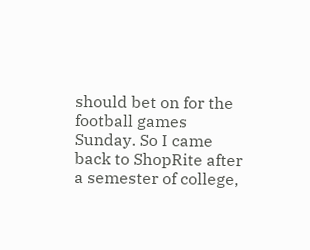should bet on for the football games Sunday. So I came back to ShopRite after a semester of college,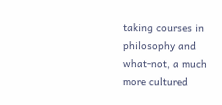taking courses in philosophy and what-not, a much more cultured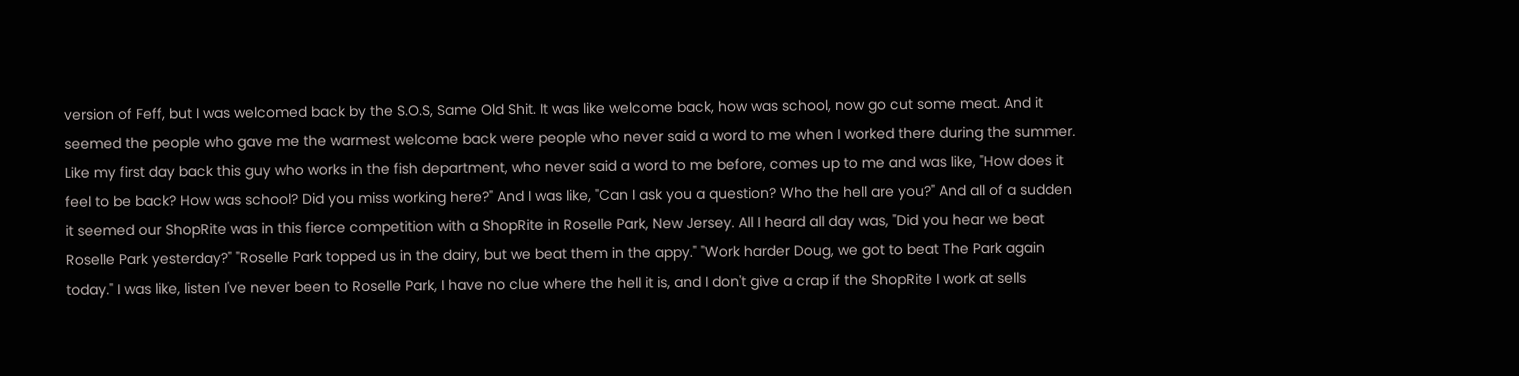version of Feff, but I was welcomed back by the S.O.S, Same Old Shit. It was like welcome back, how was school, now go cut some meat. And it seemed the people who gave me the warmest welcome back were people who never said a word to me when I worked there during the summer. Like my first day back this guy who works in the fish department, who never said a word to me before, comes up to me and was like, "How does it feel to be back? How was school? Did you miss working here?" And I was like, "Can I ask you a question? Who the hell are you?" And all of a sudden it seemed our ShopRite was in this fierce competition with a ShopRite in Roselle Park, New Jersey. All I heard all day was, "Did you hear we beat Roselle Park yesterday?" "Roselle Park topped us in the dairy, but we beat them in the appy." "Work harder Doug, we got to beat The Park again today." I was like, listen I've never been to Roselle Park, I have no clue where the hell it is, and I don't give a crap if the ShopRite I work at sells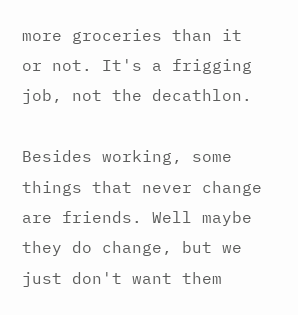more groceries than it or not. It's a frigging job, not the decathlon.

Besides working, some things that never change are friends. Well maybe they do change, but we just don't want them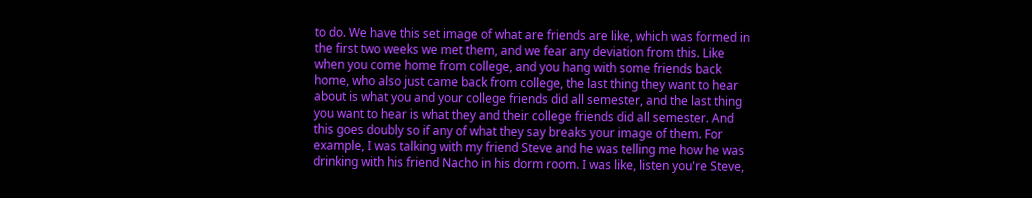to do. We have this set image of what are friends are like, which was formed in the first two weeks we met them, and we fear any deviation from this. Like when you come home from college, and you hang with some friends back home, who also just came back from college, the last thing they want to hear about is what you and your college friends did all semester, and the last thing you want to hear is what they and their college friends did all semester. And this goes doubly so if any of what they say breaks your image of them. For example, I was talking with my friend Steve and he was telling me how he was drinking with his friend Nacho in his dorm room. I was like, listen you're Steve,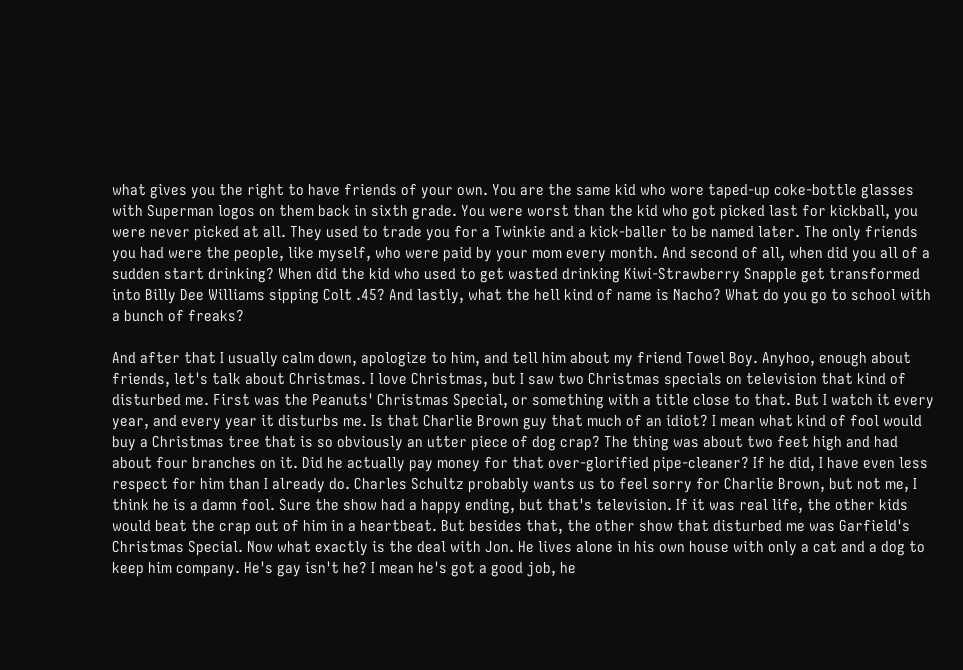what gives you the right to have friends of your own. You are the same kid who wore taped-up coke-bottle glasses with Superman logos on them back in sixth grade. You were worst than the kid who got picked last for kickball, you were never picked at all. They used to trade you for a Twinkie and a kick-baller to be named later. The only friends you had were the people, like myself, who were paid by your mom every month. And second of all, when did you all of a sudden start drinking? When did the kid who used to get wasted drinking Kiwi-Strawberry Snapple get transformed into Billy Dee Williams sipping Colt .45? And lastly, what the hell kind of name is Nacho? What do you go to school with a bunch of freaks?

And after that I usually calm down, apologize to him, and tell him about my friend Towel Boy. Anyhoo, enough about friends, let's talk about Christmas. I love Christmas, but I saw two Christmas specials on television that kind of disturbed me. First was the Peanuts' Christmas Special, or something with a title close to that. But I watch it every year, and every year it disturbs me. Is that Charlie Brown guy that much of an idiot? I mean what kind of fool would buy a Christmas tree that is so obviously an utter piece of dog crap? The thing was about two feet high and had about four branches on it. Did he actually pay money for that over-glorified pipe-cleaner? If he did, I have even less respect for him than I already do. Charles Schultz probably wants us to feel sorry for Charlie Brown, but not me, I think he is a damn fool. Sure the show had a happy ending, but that's television. If it was real life, the other kids would beat the crap out of him in a heartbeat. But besides that, the other show that disturbed me was Garfield's Christmas Special. Now what exactly is the deal with Jon. He lives alone in his own house with only a cat and a dog to keep him company. He's gay isn't he? I mean he's got a good job, he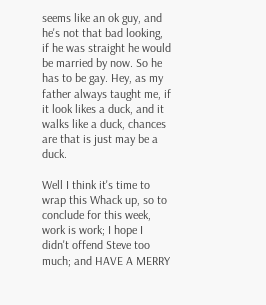seems like an ok guy, and he's not that bad looking, if he was straight he would be married by now. So he has to be gay. Hey, as my father always taught me, if it look likes a duck, and it walks like a duck, chances are that is just may be a duck.

Well I think it's time to wrap this Whack up, so to conclude for this week, work is work; I hope I didn't offend Steve too much; and HAVE A MERRY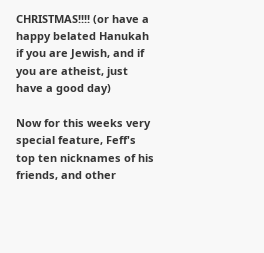CHRISTMAS!!!! (or have a happy belated Hanukah if you are Jewish, and if you are atheist, just have a good day)

Now for this weeks very special feature, Feff's top ten nicknames of his friends, and other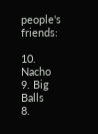people's friends:

10. Nacho
9. Big Balls
8.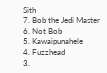Sith
7. Bob the Jedi Master
6. Not Bob
5. Kawaipunahele
4. Fuzzhead
3.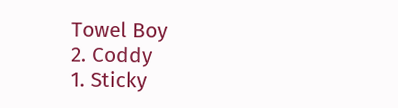Towel Boy
2. Coddy
1. Sticky